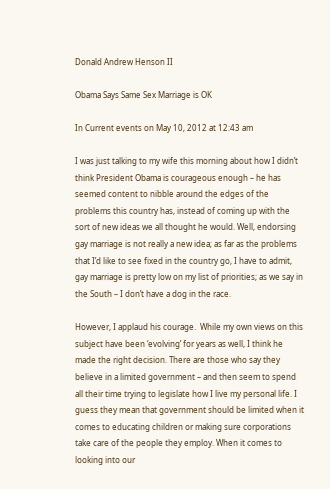Donald Andrew Henson II

Obama Says Same Sex Marriage is OK

In Current events on May 10, 2012 at 12:43 am

I was just talking to my wife this morning about how I didn’t think President Obama is courageous enough – he has seemed content to nibble around the edges of the problems this country has, instead of coming up with the sort of new ideas we all thought he would. Well, endorsing gay marriage is not really a new idea; as far as the problems that I’d like to see fixed in the country go, I have to admit, gay marriage is pretty low on my list of priorities; as we say in the South – I don’t have a dog in the race.

However, I applaud his courage.  While my own views on this subject have been ‘evolving’ for years as well, I think he made the right decision. There are those who say they believe in a limited government – and then seem to spend all their time trying to legislate how I live my personal life. I guess they mean that government should be limited when it comes to educating children or making sure corporations take care of the people they employ. When it comes to looking into our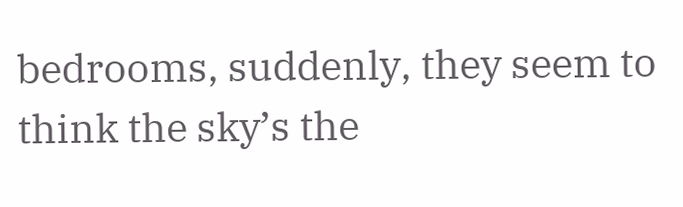bedrooms, suddenly, they seem to think the sky’s the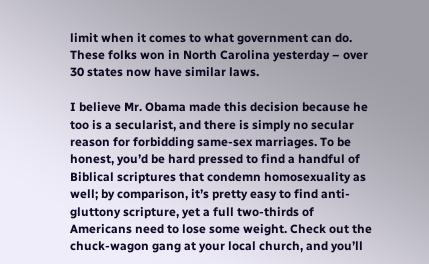limit when it comes to what government can do. These folks won in North Carolina yesterday – over 30 states now have similar laws.

I believe Mr. Obama made this decision because he too is a secularist, and there is simply no secular reason for forbidding same-sex marriages. To be honest, you’d be hard pressed to find a handful of Biblical scriptures that condemn homosexuality as well; by comparison, it’s pretty easy to find anti-gluttony scripture, yet a full two-thirds of Americans need to lose some weight. Check out the chuck-wagon gang at your local church, and you’ll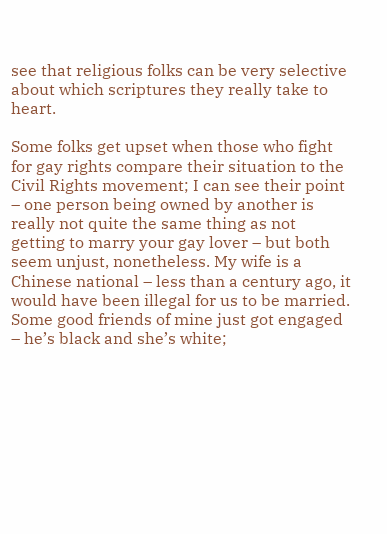see that religious folks can be very selective about which scriptures they really take to heart.

Some folks get upset when those who fight for gay rights compare their situation to the Civil Rights movement; I can see their point – one person being owned by another is really not quite the same thing as not getting to marry your gay lover – but both seem unjust, nonetheless. My wife is a Chinese national – less than a century ago, it would have been illegal for us to be married. Some good friends of mine just got engaged – he’s black and she’s white;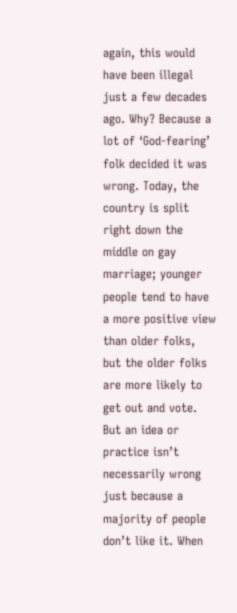again, this would have been illegal just a few decades ago. Why? Because a lot of ‘God-fearing’ folk decided it was wrong. Today, the country is split right down the middle on gay marriage; younger people tend to have a more positive view than older folks, but the older folks are more likely to get out and vote. But an idea or practice isn’t necessarily wrong just because a majority of people don’t like it. When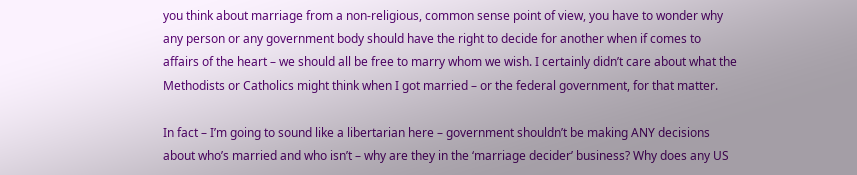you think about marriage from a non-religious, common sense point of view, you have to wonder why any person or any government body should have the right to decide for another when if comes to affairs of the heart – we should all be free to marry whom we wish. I certainly didn’t care about what the Methodists or Catholics might think when I got married – or the federal government, for that matter.

In fact – I’m going to sound like a libertarian here – government shouldn’t be making ANY decisions about who’s married and who isn’t – why are they in the ‘marriage decider’ business? Why does any US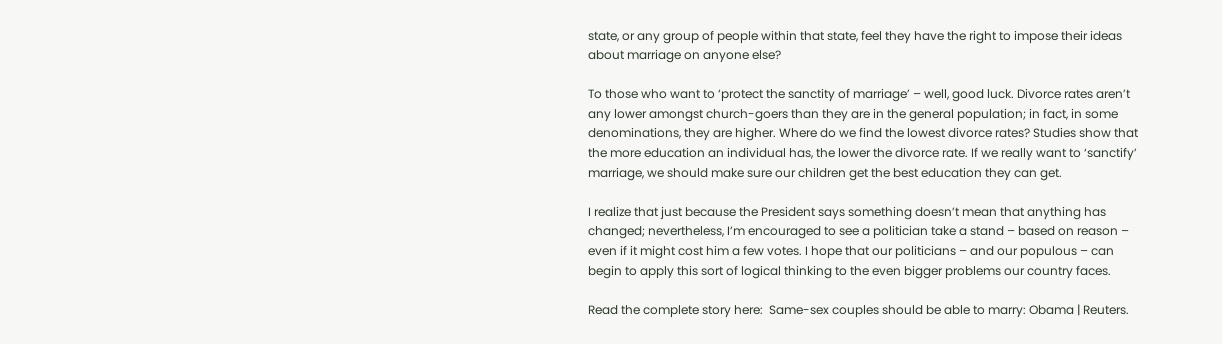state, or any group of people within that state, feel they have the right to impose their ideas about marriage on anyone else?

To those who want to ‘protect the sanctity of marriage’ – well, good luck. Divorce rates aren’t any lower amongst church-goers than they are in the general population; in fact, in some denominations, they are higher. Where do we find the lowest divorce rates? Studies show that the more education an individual has, the lower the divorce rate. If we really want to ‘sanctify’ marriage, we should make sure our children get the best education they can get.

I realize that just because the President says something doesn’t mean that anything has changed; nevertheless, I’m encouraged to see a politician take a stand – based on reason – even if it might cost him a few votes. I hope that our politicians – and our populous – can begin to apply this sort of logical thinking to the even bigger problems our country faces.

Read the complete story here:  Same-sex couples should be able to marry: Obama | Reuters.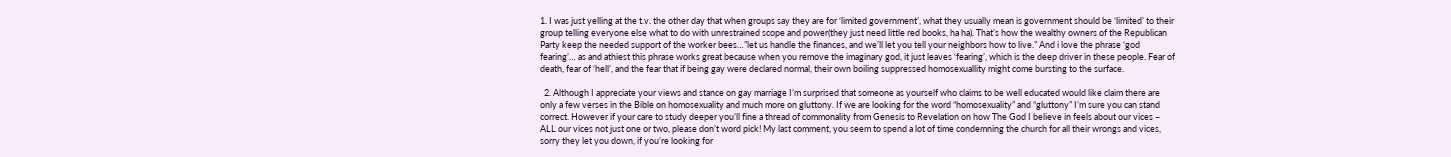1. I was just yelling at the t.v. the other day that when groups say they are for ‘limited government’, what they usually mean is government should be ‘limited’ to their group telling everyone else what to do with unrestrained scope and power(they just need little red books, ha ha). That’s how the wealthy owners of the Republican Party keep the needed support of the worker bees…”let us handle the finances, and we’ll let you tell your neighbors how to live.” And i love the phrase ‘god fearing’… as and athiest this phrase works great because when you remove the imaginary god, it just leaves ‘fearing’, which is the deep driver in these people. Fear of death, fear of ‘hell’, and the fear that if being gay were declared normal, their own boiling suppressed homosexuallity might come bursting to the surface.

  2. Although I appreciate your views and stance on gay marriage I’m surprised that someone as yourself who claims to be well educated would like claim there are only a few verses in the Bible on homosexuality and much more on gluttony. If we are looking for the word “homosexuality” and “gluttony” I’m sure you can stand correct. However if your care to study deeper you’ll fine a thread of commonality from Genesis to Revelation on how The God I believe in feels about our vices – ALL our vices not just one or two, please don’t word pick! My last comment, you seem to spend a lot of time condemning the church for all their wrongs and vices, sorry they let you down, if you’re looking for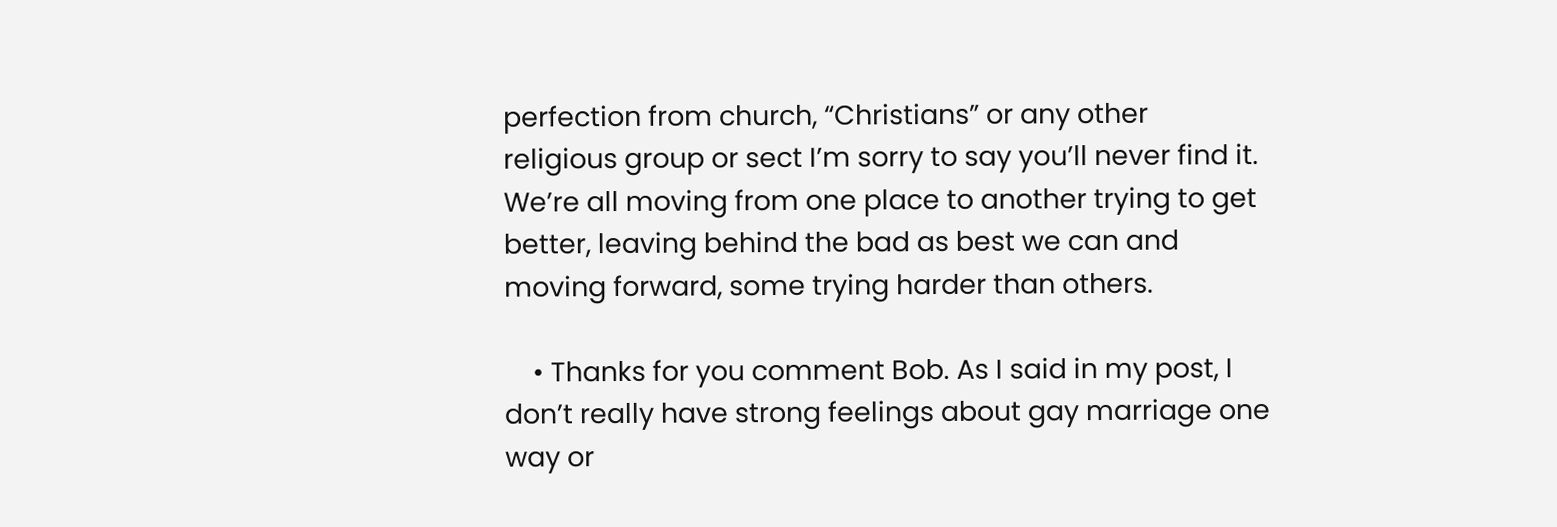perfection from church, “Christians” or any other religious group or sect I’m sorry to say you’ll never find it. We’re all moving from one place to another trying to get better, leaving behind the bad as best we can and moving forward, some trying harder than others.

    • Thanks for you comment Bob. As I said in my post, I don’t really have strong feelings about gay marriage one way or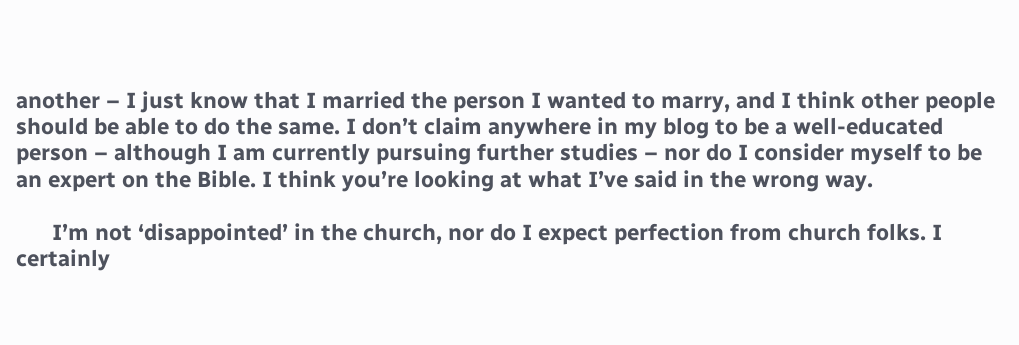another – I just know that I married the person I wanted to marry, and I think other people should be able to do the same. I don’t claim anywhere in my blog to be a well-educated person – although I am currently pursuing further studies – nor do I consider myself to be an expert on the Bible. I think you’re looking at what I’ve said in the wrong way.

      I’m not ‘disappointed’ in the church, nor do I expect perfection from church folks. I certainly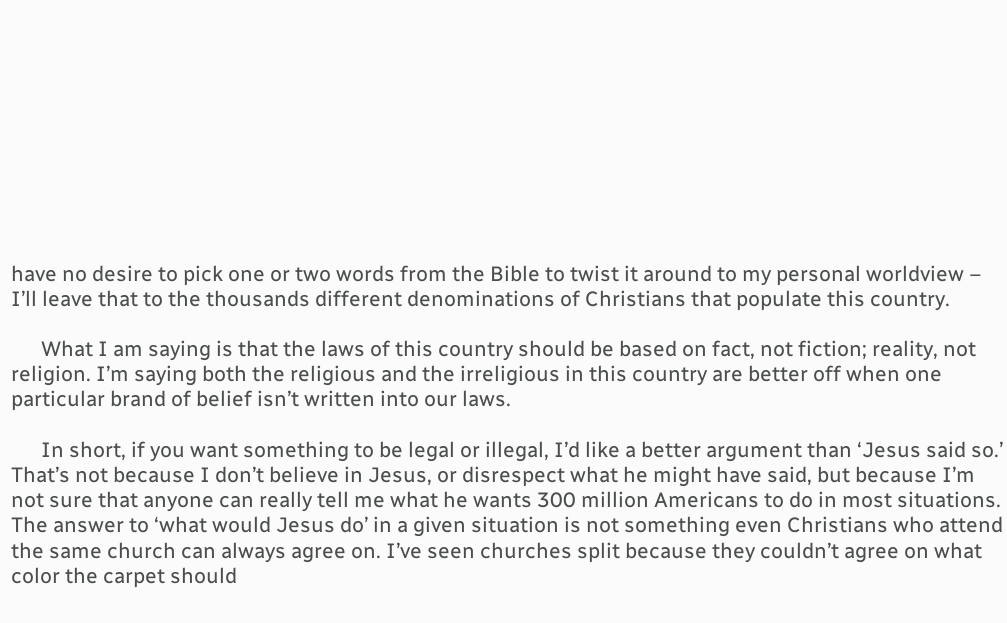have no desire to pick one or two words from the Bible to twist it around to my personal worldview – I’ll leave that to the thousands different denominations of Christians that populate this country.

      What I am saying is that the laws of this country should be based on fact, not fiction; reality, not religion. I’m saying both the religious and the irreligious in this country are better off when one particular brand of belief isn’t written into our laws.

      In short, if you want something to be legal or illegal, I’d like a better argument than ‘Jesus said so.’ That’s not because I don’t believe in Jesus, or disrespect what he might have said, but because I’m not sure that anyone can really tell me what he wants 300 million Americans to do in most situations. The answer to ‘what would Jesus do’ in a given situation is not something even Christians who attend the same church can always agree on. I’ve seen churches split because they couldn’t agree on what color the carpet should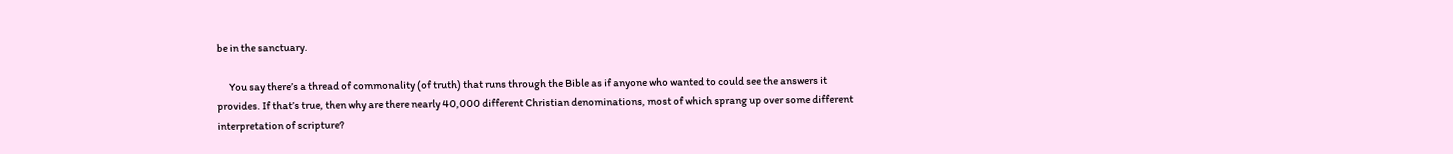be in the sanctuary.

      You say there’s a thread of commonality (of truth) that runs through the Bible as if anyone who wanted to could see the answers it provides. If that’s true, then why are there nearly 40,000 different Christian denominations, most of which sprang up over some different interpretation of scripture?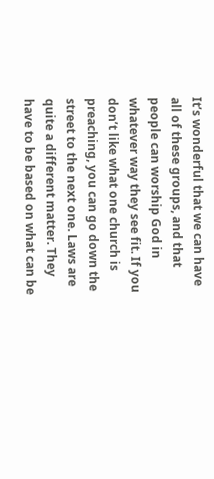It’s wonderful that we can have all of these groups, and that people can worship God in whatever way they see fit. If you don’t like what one church is preaching, you can go down the street to the next one. Laws are quite a different matter. They have to be based on what can be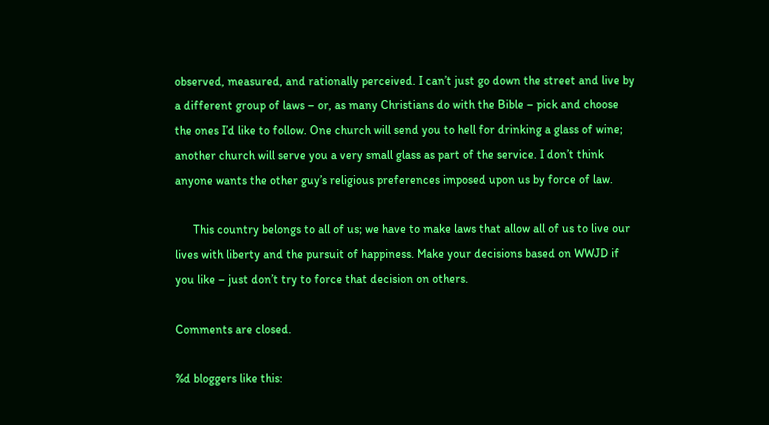observed, measured, and rationally perceived. I can’t just go down the street and live by a different group of laws – or, as many Christians do with the Bible – pick and choose the ones I’d like to follow. One church will send you to hell for drinking a glass of wine; another church will serve you a very small glass as part of the service. I don’t think anyone wants the other guy’s religious preferences imposed upon us by force of law.

      This country belongs to all of us; we have to make laws that allow all of us to live our lives with liberty and the pursuit of happiness. Make your decisions based on WWJD if you like – just don’t try to force that decision on others.

Comments are closed.

%d bloggers like this: